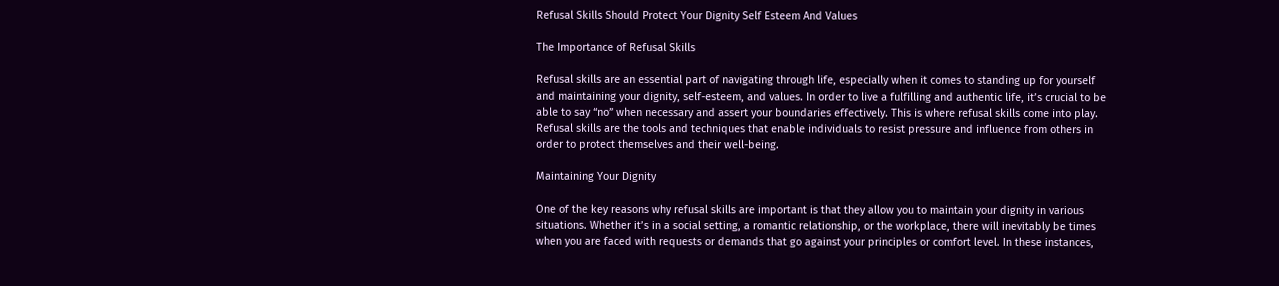Refusal Skills Should Protect Your Dignity Self Esteem And Values

The Importance of Refusal Skills

Refusal skills are an essential part of navigating through life, especially when it comes to standing up for yourself and maintaining your dignity, self-esteem, and values. In order to live a fulfilling and authentic life, it’s crucial to be able to say “no” when necessary and assert your boundaries effectively. This is where refusal skills come into play. Refusal skills are the tools and techniques that enable individuals to resist pressure and influence from others in order to protect themselves and their well-being.

Maintaining Your Dignity

One of the key reasons why refusal skills are important is that they allow you to maintain your dignity in various situations. Whether it’s in a social setting, a romantic relationship, or the workplace, there will inevitably be times when you are faced with requests or demands that go against your principles or comfort level. In these instances,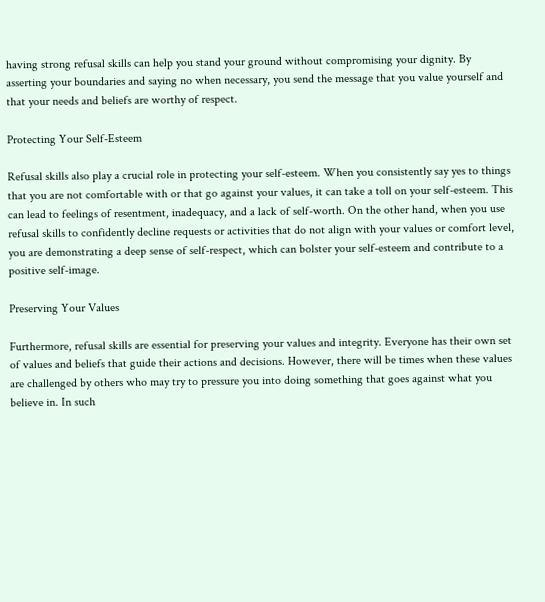having strong refusal skills can help you stand your ground without compromising your dignity. By asserting your boundaries and saying no when necessary, you send the message that you value yourself and that your needs and beliefs are worthy of respect.

Protecting Your Self-Esteem

Refusal skills also play a crucial role in protecting your self-esteem. When you consistently say yes to things that you are not comfortable with or that go against your values, it can take a toll on your self-esteem. This can lead to feelings of resentment, inadequacy, and a lack of self-worth. On the other hand, when you use refusal skills to confidently decline requests or activities that do not align with your values or comfort level, you are demonstrating a deep sense of self-respect, which can bolster your self-esteem and contribute to a positive self-image.

Preserving Your Values

Furthermore, refusal skills are essential for preserving your values and integrity. Everyone has their own set of values and beliefs that guide their actions and decisions. However, there will be times when these values are challenged by others who may try to pressure you into doing something that goes against what you believe in. In such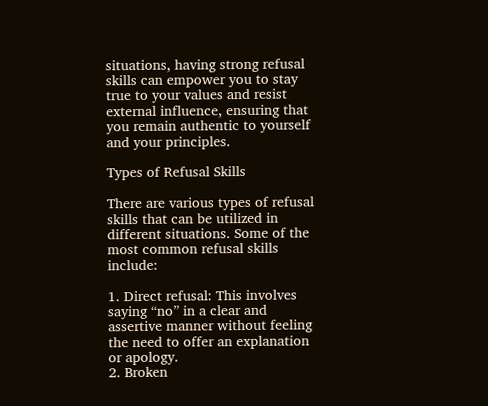situations, having strong refusal skills can empower you to stay true to your values and resist external influence, ensuring that you remain authentic to yourself and your principles.

Types of Refusal Skills

There are various types of refusal skills that can be utilized in different situations. Some of the most common refusal skills include:

1. Direct refusal: This involves saying “no” in a clear and assertive manner without feeling the need to offer an explanation or apology.
2. Broken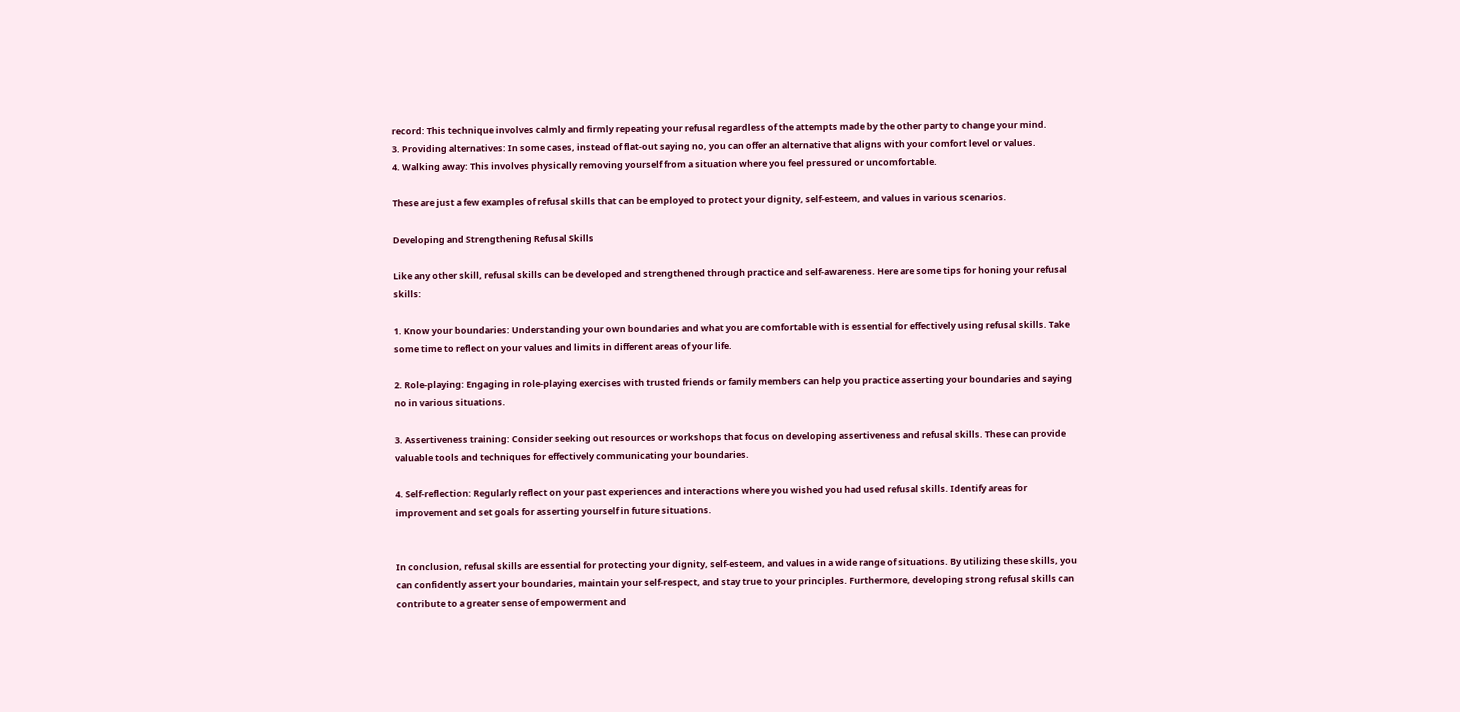record: This technique involves calmly and firmly repeating your refusal regardless of the attempts made by the other party to change your mind.
3. Providing alternatives: In some cases, instead of flat-out saying no, you can offer an alternative that aligns with your comfort level or values.
4. Walking away: This involves physically removing yourself from a situation where you feel pressured or uncomfortable.

These are just a few examples of refusal skills that can be employed to protect your dignity, self-esteem, and values in various scenarios.

Developing and Strengthening Refusal Skills

Like any other skill, refusal skills can be developed and strengthened through practice and self-awareness. Here are some tips for honing your refusal skills:

1. Know your boundaries: Understanding your own boundaries and what you are comfortable with is essential for effectively using refusal skills. Take some time to reflect on your values and limits in different areas of your life.

2. Role-playing: Engaging in role-playing exercises with trusted friends or family members can help you practice asserting your boundaries and saying no in various situations.

3. Assertiveness training: Consider seeking out resources or workshops that focus on developing assertiveness and refusal skills. These can provide valuable tools and techniques for effectively communicating your boundaries.

4. Self-reflection: Regularly reflect on your past experiences and interactions where you wished you had used refusal skills. Identify areas for improvement and set goals for asserting yourself in future situations.


In conclusion, refusal skills are essential for protecting your dignity, self-esteem, and values in a wide range of situations. By utilizing these skills, you can confidently assert your boundaries, maintain your self-respect, and stay true to your principles. Furthermore, developing strong refusal skills can contribute to a greater sense of empowerment and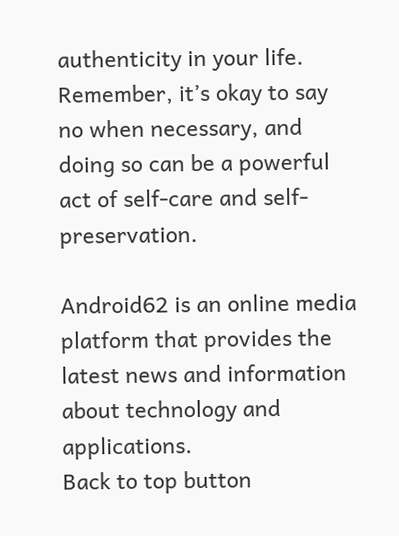authenticity in your life. Remember, it’s okay to say no when necessary, and doing so can be a powerful act of self-care and self-preservation.

Android62 is an online media platform that provides the latest news and information about technology and applications.
Back to top button